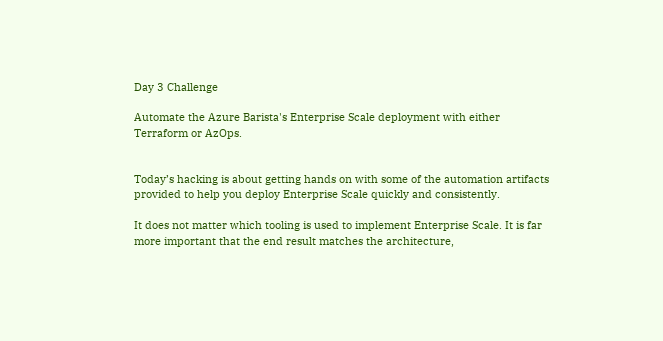Day 3 Challenge

Automate the Azure Barista's Enterprise Scale deployment with either Terraform or AzOps.


Today’s hacking is about getting hands on with some of the automation artifacts provided to help you deploy Enterprise Scale quickly and consistently.

It does not matter which tooling is used to implement Enterprise Scale. It is far more important that the end result matches the architecture,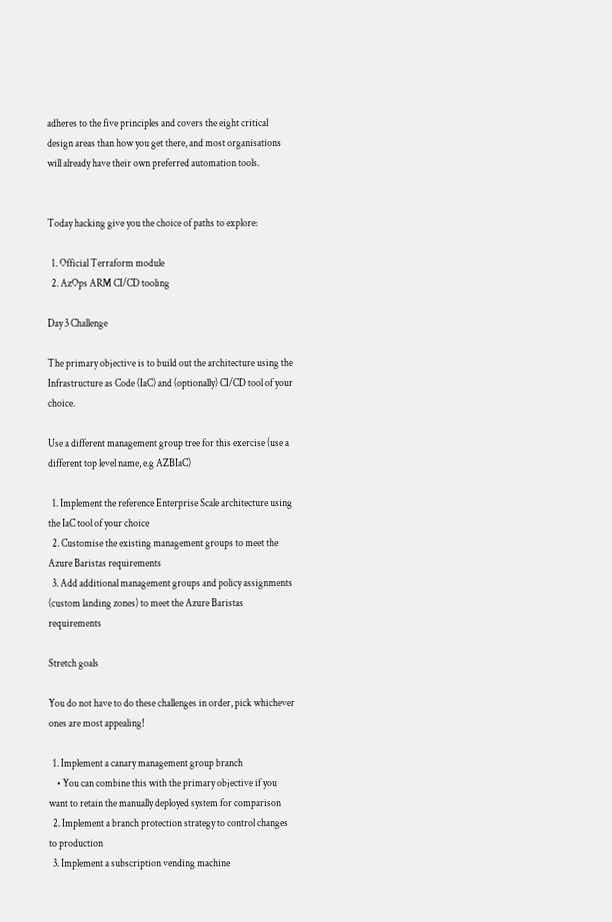adheres to the five principles and covers the eight critical design areas than how you get there, and most organisations will already have their own preferred automation tools.


Today hacking give you the choice of paths to explore:

  1. Official Terraform module
  2. AzOps ARM CI/CD tooling

Day 3 Challenge

The primary objective is to build out the architecture using the Infrastructure as Code (IaC) and (optionally) CI/CD tool of your choice.

Use a different management group tree for this exercise (use a different top level name, e.g AZBIaC)

  1. Implement the reference Enterprise Scale architecture using the IaC tool of your choice
  2. Customise the existing management groups to meet the Azure Baristas requirements
  3. Add additional management groups and policy assignments (custom landing zones) to meet the Azure Baristas requirements

Stretch goals

You do not have to do these challenges in order, pick whichever ones are most appealing!

  1. Implement a canary management group branch
    • You can combine this with the primary objective if you want to retain the manually deployed system for comparison
  2. Implement a branch protection strategy to control changes to production
  3. Implement a subscription vending machine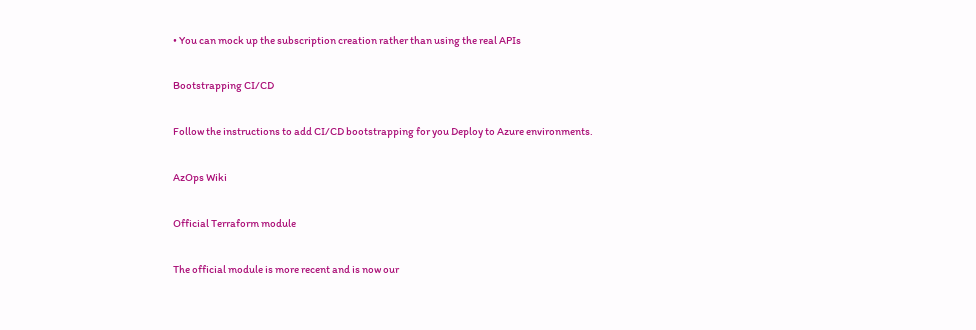• You can mock up the subscription creation rather than using the real APIs

Bootstrapping CI/CD

Follow the instructions to add CI/CD bootstrapping for you Deploy to Azure environments.

AzOps Wiki

Official Terraform module

The official module is more recent and is now our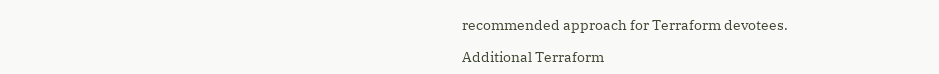recommended approach for Terraform devotees.

Additional Terraform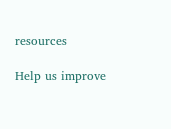resources

Help us improve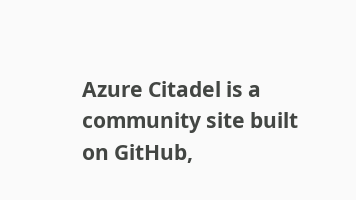Azure Citadel is a community site built on GitHub,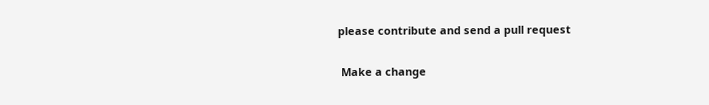please contribute and send a pull request

 Make a change